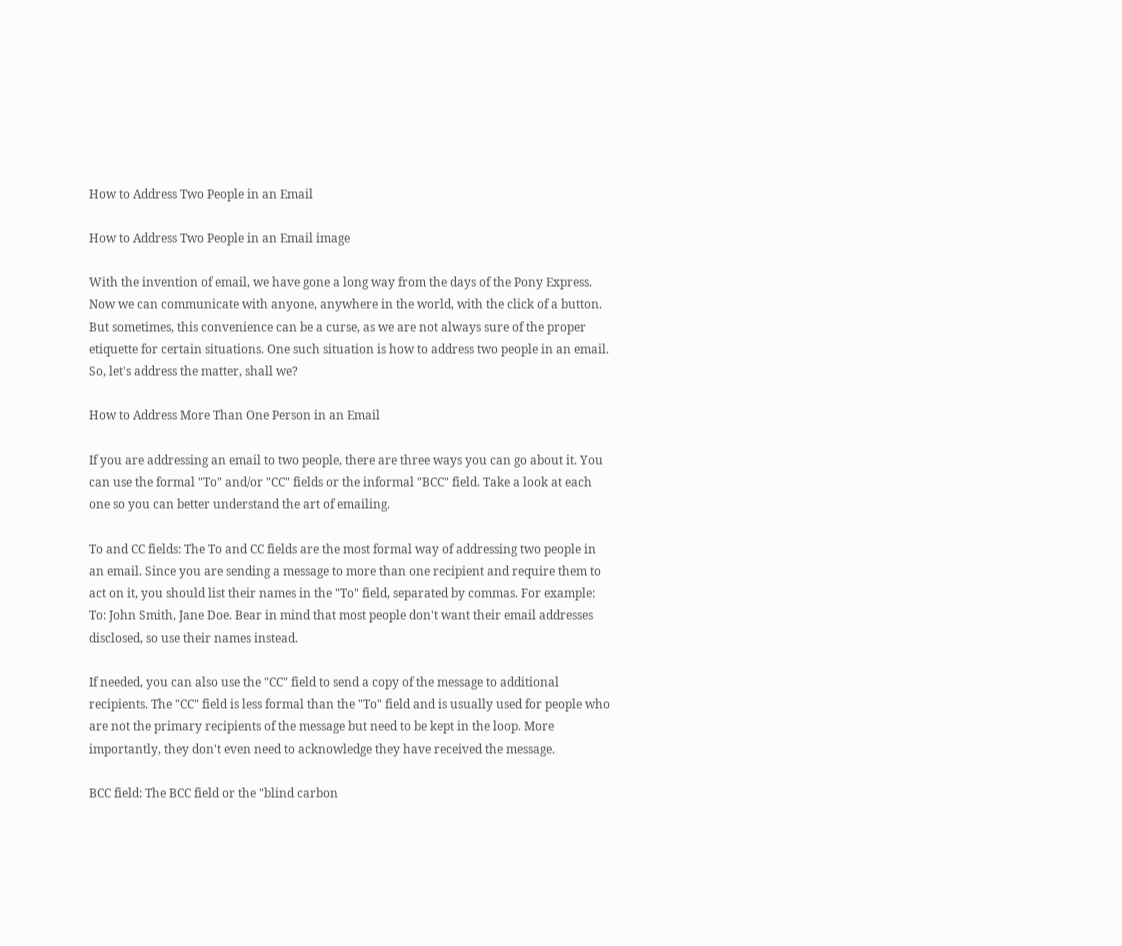How to Address Two People in an Email

How to Address Two People in an Email image

With the invention of email, we have gone a long way from the days of the Pony Express. Now we can communicate with anyone, anywhere in the world, with the click of a button. But sometimes, this convenience can be a curse, as we are not always sure of the proper etiquette for certain situations. One such situation is how to address two people in an email. So, let's address the matter, shall we?

How to Address More Than One Person in an Email

If you are addressing an email to two people, there are three ways you can go about it. You can use the formal "To" and/or "CC" fields or the informal "BCC" field. Take a look at each one so you can better understand the art of emailing.

To and CC fields: The To and CC fields are the most formal way of addressing two people in an email. Since you are sending a message to more than one recipient and require them to act on it, you should list their names in the "To" field, separated by commas. For example: To: John Smith, Jane Doe. Bear in mind that most people don't want their email addresses disclosed, so use their names instead.

If needed, you can also use the "CC" field to send a copy of the message to additional recipients. The "CC" field is less formal than the "To" field and is usually used for people who are not the primary recipients of the message but need to be kept in the loop. More importantly, they don't even need to acknowledge they have received the message.

BCC field: The BCC field or the "blind carbon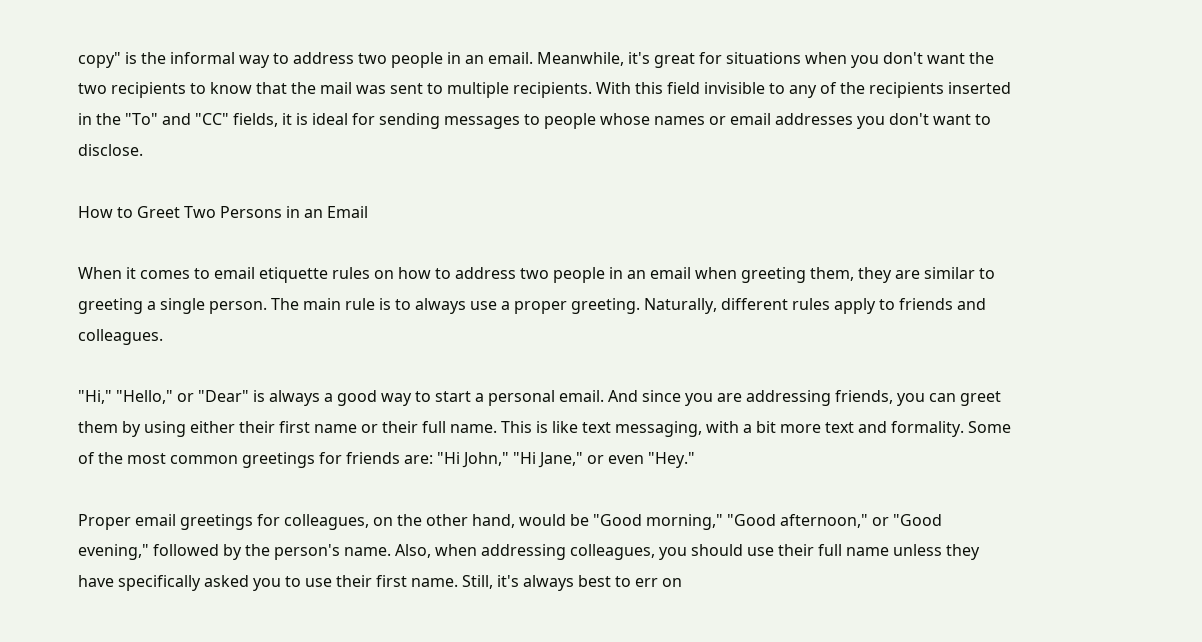copy" is the informal way to address two people in an email. Meanwhile, it's great for situations when you don't want the two recipients to know that the mail was sent to multiple recipients. With this field invisible to any of the recipients inserted in the "To" and "CC" fields, it is ideal for sending messages to people whose names or email addresses you don't want to disclose.

How to Greet Two Persons in an Email

When it comes to email etiquette rules on how to address two people in an email when greeting them, they are similar to greeting a single person. The main rule is to always use a proper greeting. Naturally, different rules apply to friends and colleagues.

"Hi," "Hello," or "Dear" is always a good way to start a personal email. And since you are addressing friends, you can greet them by using either their first name or their full name. This is like text messaging, with a bit more text and formality. Some of the most common greetings for friends are: "Hi John," "Hi Jane," or even "Hey."

Proper email greetings for colleagues, on the other hand, would be "Good morning," "Good afternoon," or "Good evening," followed by the person's name. Also, when addressing colleagues, you should use their full name unless they have specifically asked you to use their first name. Still, it's always best to err on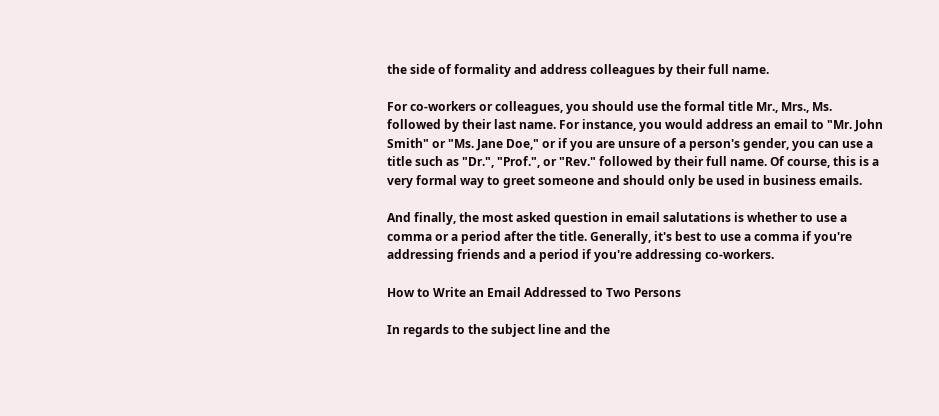the side of formality and address colleagues by their full name.

For co-workers or colleagues, you should use the formal title Mr., Mrs., Ms. followed by their last name. For instance, you would address an email to "Mr. John Smith" or "Ms. Jane Doe," or if you are unsure of a person's gender, you can use a title such as "Dr.", "Prof.", or "Rev." followed by their full name. Of course, this is a very formal way to greet someone and should only be used in business emails.

And finally, the most asked question in email salutations is whether to use a comma or a period after the title. Generally, it's best to use a comma if you're addressing friends and a period if you're addressing co-workers.

How to Write an Email Addressed to Two Persons

In regards to the subject line and the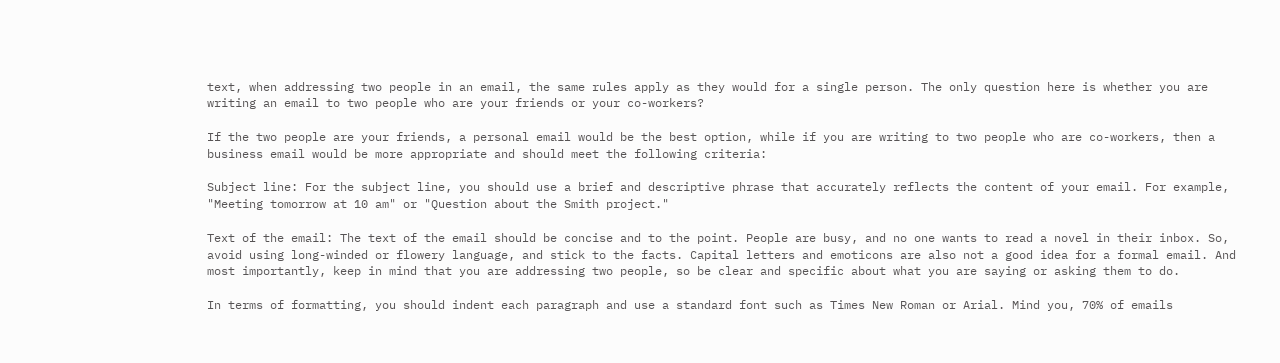text, when addressing two people in an email, the same rules apply as they would for a single person. The only question here is whether you are writing an email to two people who are your friends or your co-workers?

If the two people are your friends, a personal email would be the best option, while if you are writing to two people who are co-workers, then a business email would be more appropriate and should meet the following criteria:

Subject line: For the subject line, you should use a brief and descriptive phrase that accurately reflects the content of your email. For example, "Meeting tomorrow at 10 am" or "Question about the Smith project."

Text of the email: The text of the email should be concise and to the point. People are busy, and no one wants to read a novel in their inbox. So, avoid using long-winded or flowery language, and stick to the facts. Capital letters and emoticons are also not a good idea for a formal email. And most importantly, keep in mind that you are addressing two people, so be clear and specific about what you are saying or asking them to do.

In terms of formatting, you should indent each paragraph and use a standard font such as Times New Roman or Arial. Mind you, 70% of emails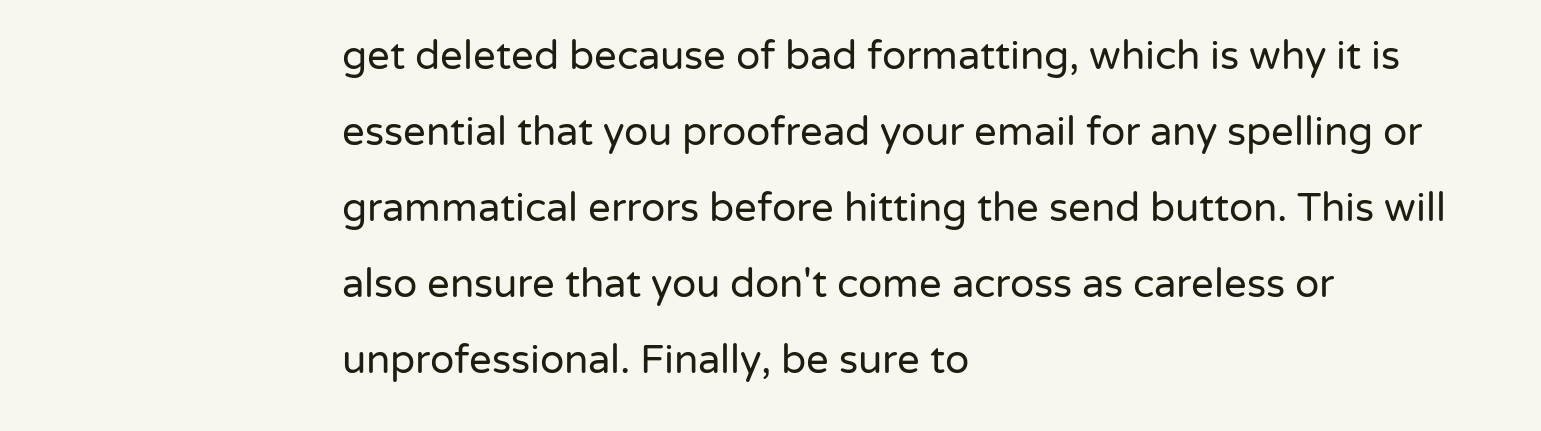get deleted because of bad formatting, which is why it is essential that you proofread your email for any spelling or grammatical errors before hitting the send button. This will also ensure that you don't come across as careless or unprofessional. Finally, be sure to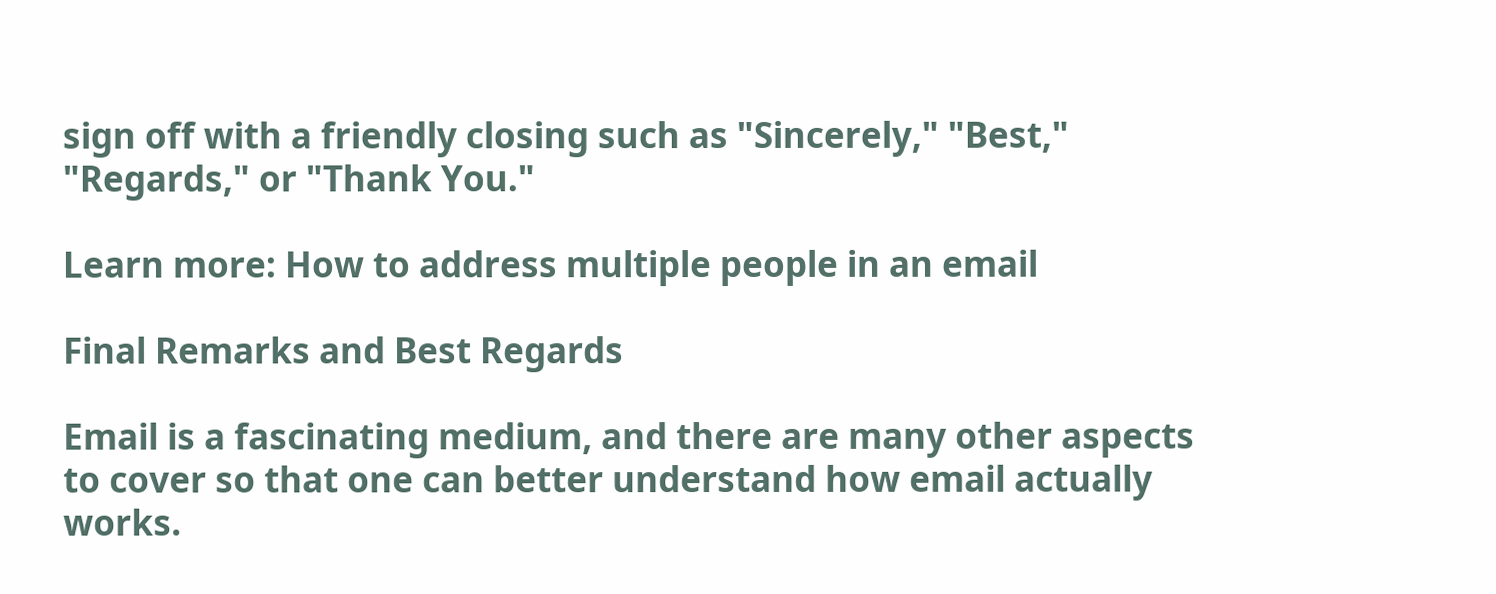sign off with a friendly closing such as "Sincerely," "Best," "Regards," or "Thank You."

Learn more: How to address multiple people in an email

Final Remarks and Best Regards

Email is a fascinating medium, and there are many other aspects to cover so that one can better understand how email actually works.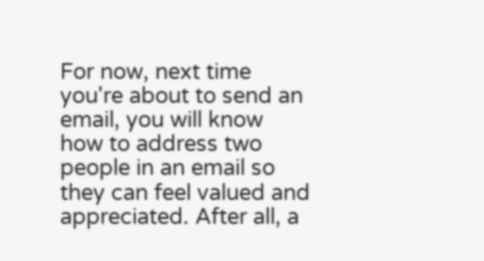For now, next time you're about to send an email, you will know how to address two people in an email so they can feel valued and appreciated. After all, a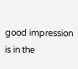good impression is in the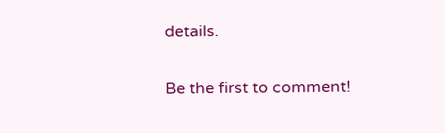details.

Be the first to comment!